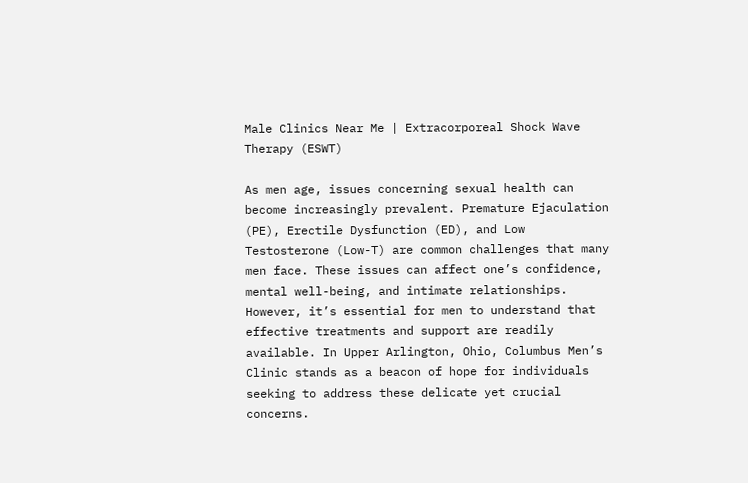Male Clinics Near Me | Extracorporeal Shock Wave Therapy (ESWT)

As men age, issues concerning sexual health can become increasingly prevalent. Premature Ejaculation (PE), Erectile Dysfunction (ED), and Low Testosterone (Low-T) are common challenges that many men face. These issues can affect one’s confidence, mental well-being, and intimate relationships. However, it’s essential for men to understand that effective treatments and support are readily available. In Upper Arlington, Ohio, Columbus Men’s Clinic stands as a beacon of hope for individuals seeking to address these delicate yet crucial concerns.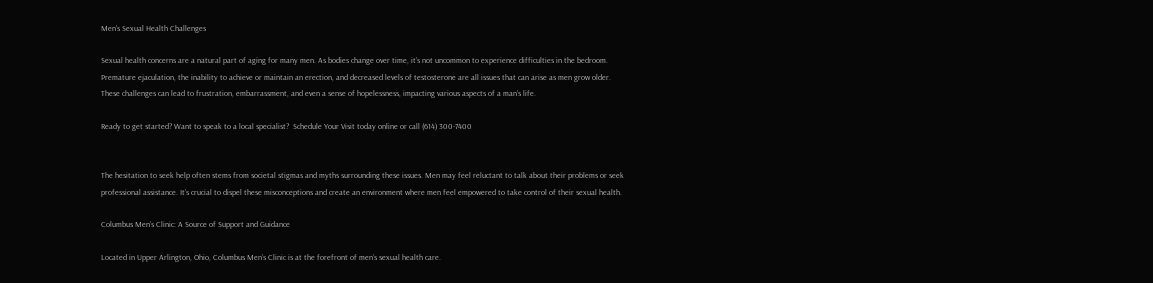Men’s Sexual Health Challenges

Sexual health concerns are a natural part of aging for many men. As bodies change over time, it’s not uncommon to experience difficulties in the bedroom. Premature ejaculation, the inability to achieve or maintain an erection, and decreased levels of testosterone are all issues that can arise as men grow older. These challenges can lead to frustration, embarrassment, and even a sense of hopelessness, impacting various aspects of a man’s life.

Ready to get started? Want to speak to a local specialist?  Schedule Your Visit today online or call (614) 300-7400


The hesitation to seek help often stems from societal stigmas and myths surrounding these issues. Men may feel reluctant to talk about their problems or seek professional assistance. It’s crucial to dispel these misconceptions and create an environment where men feel empowered to take control of their sexual health.

Columbus Men’s Clinic: A Source of Support and Guidance

Located in Upper Arlington, Ohio, Columbus Men’s Clinic is at the forefront of men’s sexual health care.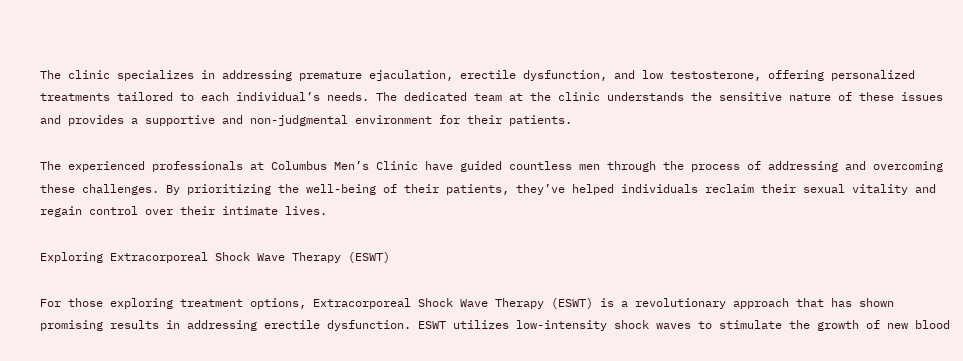The clinic specializes in addressing premature ejaculation, erectile dysfunction, and low testosterone, offering personalized treatments tailored to each individual’s needs. The dedicated team at the clinic understands the sensitive nature of these issues and provides a supportive and non-judgmental environment for their patients.

The experienced professionals at Columbus Men’s Clinic have guided countless men through the process of addressing and overcoming these challenges. By prioritizing the well-being of their patients, they’ve helped individuals reclaim their sexual vitality and regain control over their intimate lives.

Exploring Extracorporeal Shock Wave Therapy (ESWT)

For those exploring treatment options, Extracorporeal Shock Wave Therapy (ESWT) is a revolutionary approach that has shown promising results in addressing erectile dysfunction. ESWT utilizes low-intensity shock waves to stimulate the growth of new blood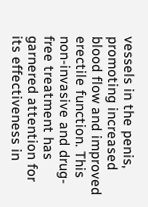vessels in the penis, promoting increased blood flow and improved erectile function. This non-invasive and drug-free treatment has garnered attention for its effectiveness in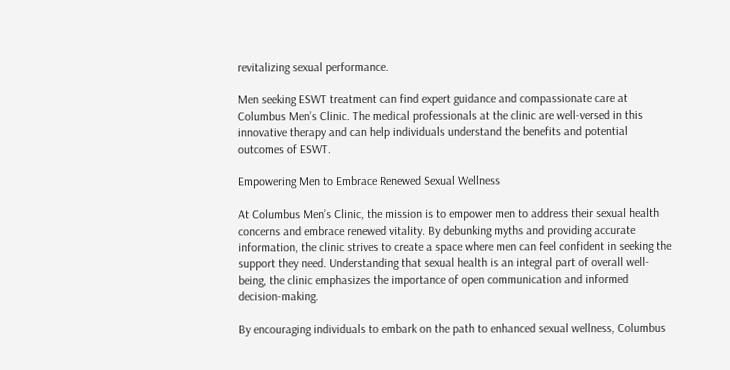revitalizing sexual performance.

Men seeking ESWT treatment can find expert guidance and compassionate care at Columbus Men’s Clinic. The medical professionals at the clinic are well-versed in this innovative therapy and can help individuals understand the benefits and potential outcomes of ESWT.

Empowering Men to Embrace Renewed Sexual Wellness

At Columbus Men’s Clinic, the mission is to empower men to address their sexual health concerns and embrace renewed vitality. By debunking myths and providing accurate information, the clinic strives to create a space where men can feel confident in seeking the support they need. Understanding that sexual health is an integral part of overall well-being, the clinic emphasizes the importance of open communication and informed decision-making.

By encouraging individuals to embark on the path to enhanced sexual wellness, Columbus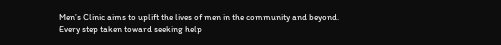Men’s Clinic aims to uplift the lives of men in the community and beyond. Every step taken toward seeking help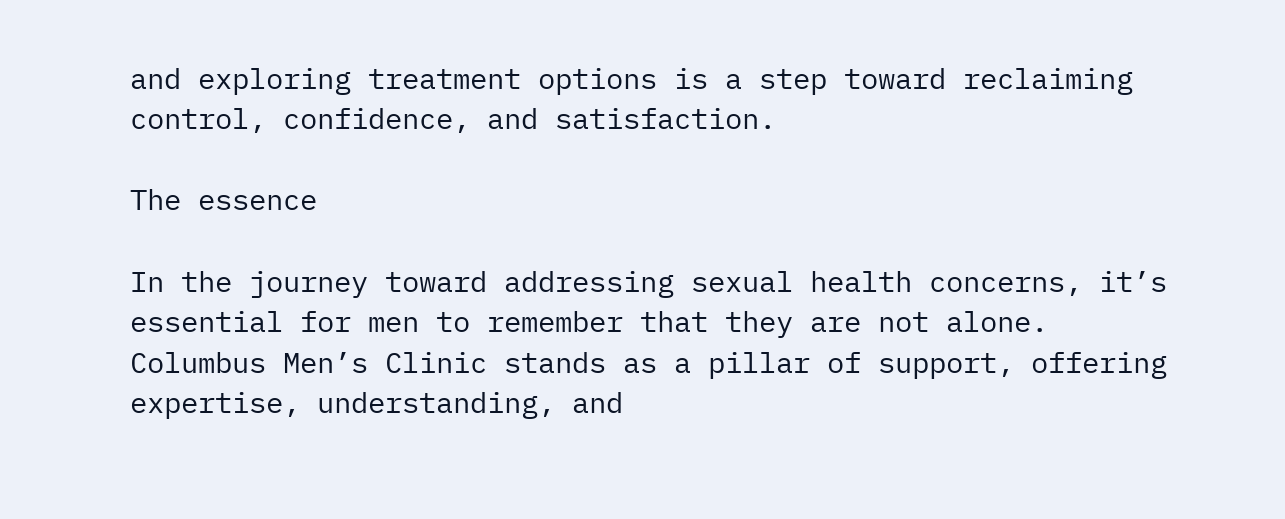and exploring treatment options is a step toward reclaiming control, confidence, and satisfaction.

The essence

In the journey toward addressing sexual health concerns, it’s essential for men to remember that they are not alone. Columbus Men’s Clinic stands as a pillar of support, offering expertise, understanding, and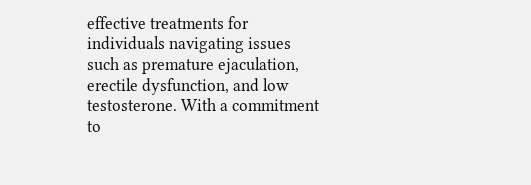effective treatments for individuals navigating issues such as premature ejaculation, erectile dysfunction, and low testosterone. With a commitment to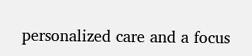personalized care and a focus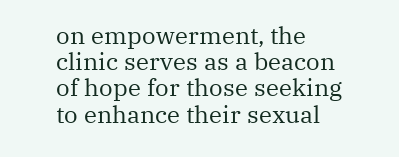on empowerment, the clinic serves as a beacon of hope for those seeking to enhance their sexual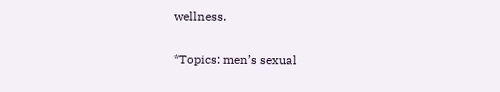wellness.

*Topics: men’s sexual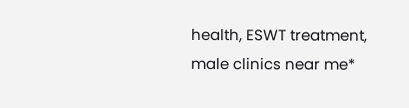health, ESWT treatment, male clinics near me*